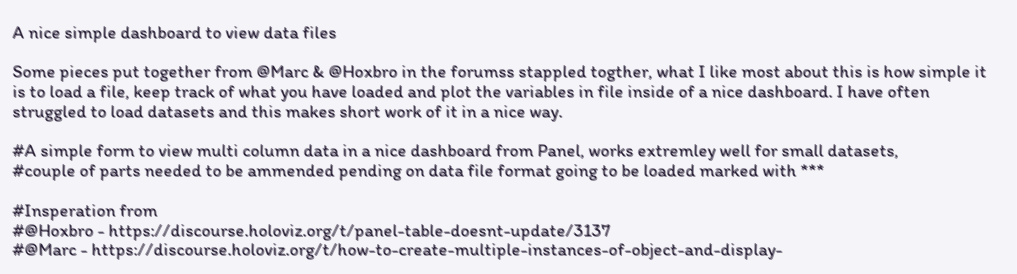A nice simple dashboard to view data files

Some pieces put together from @Marc & @Hoxbro in the forumss stappled togther, what I like most about this is how simple it is to load a file, keep track of what you have loaded and plot the variables in file inside of a nice dashboard. I have often struggled to load datasets and this makes short work of it in a nice way.

#A simple form to view multi column data in a nice dashboard from Panel, works extremley well for small datasets,
#couple of parts needed to be ammended pending on data file format going to be loaded marked with ***

#Insperation from
#@Hoxbro - https://discourse.holoviz.org/t/panel-table-doesnt-update/3137
#@Marc - https://discourse.holoviz.org/t/how-to-create-multiple-instances-of-object-and-display-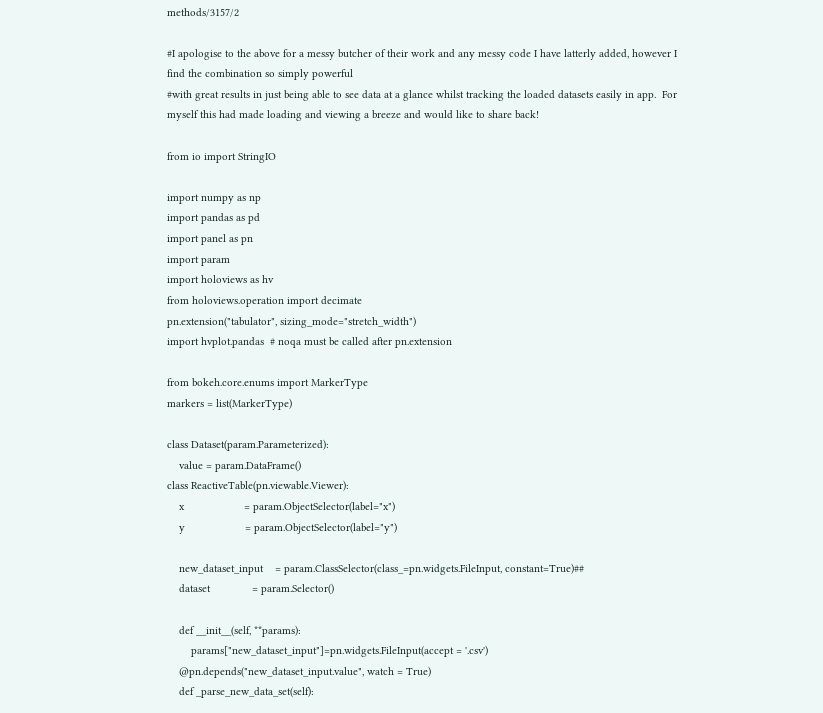methods/3157/2

#I apologise to the above for a messy butcher of their work and any messy code I have latterly added, however I find the combination so simply powerful
#with great results in just being able to see data at a glance whilst tracking the loaded datasets easily in app.  For myself this had made loading and viewing a breeze and would like to share back!

from io import StringIO

import numpy as np
import pandas as pd
import panel as pn
import param
import holoviews as hv
from holoviews.operation import decimate
pn.extension("tabulator", sizing_mode="stretch_width")
import hvplot.pandas  # noqa must be called after pn.extension

from bokeh.core.enums import MarkerType
markers = list(MarkerType)

class Dataset(param.Parameterized):
    value = param.DataFrame()
class ReactiveTable(pn.viewable.Viewer):
    x                    = param.ObjectSelector(label="x")
    y                    = param.ObjectSelector(label="y")

    new_dataset_input    = param.ClassSelector(class_=pn.widgets.FileInput, constant=True)##
    dataset              = param.Selector()

    def __init__(self, **params):
        params["new_dataset_input"]=pn.widgets.FileInput(accept = '.csv')
    @pn.depends("new_dataset_input.value", watch = True)
    def _parse_new_data_set(self):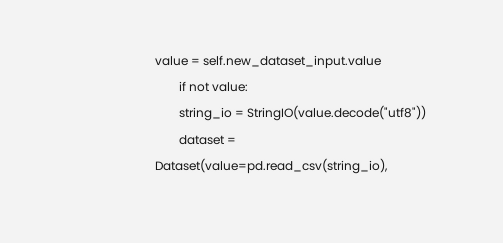value = self.new_dataset_input.value
        if not value:
        string_io = StringIO(value.decode("utf8"))
        dataset = Dataset(value=pd.read_csv(string_io),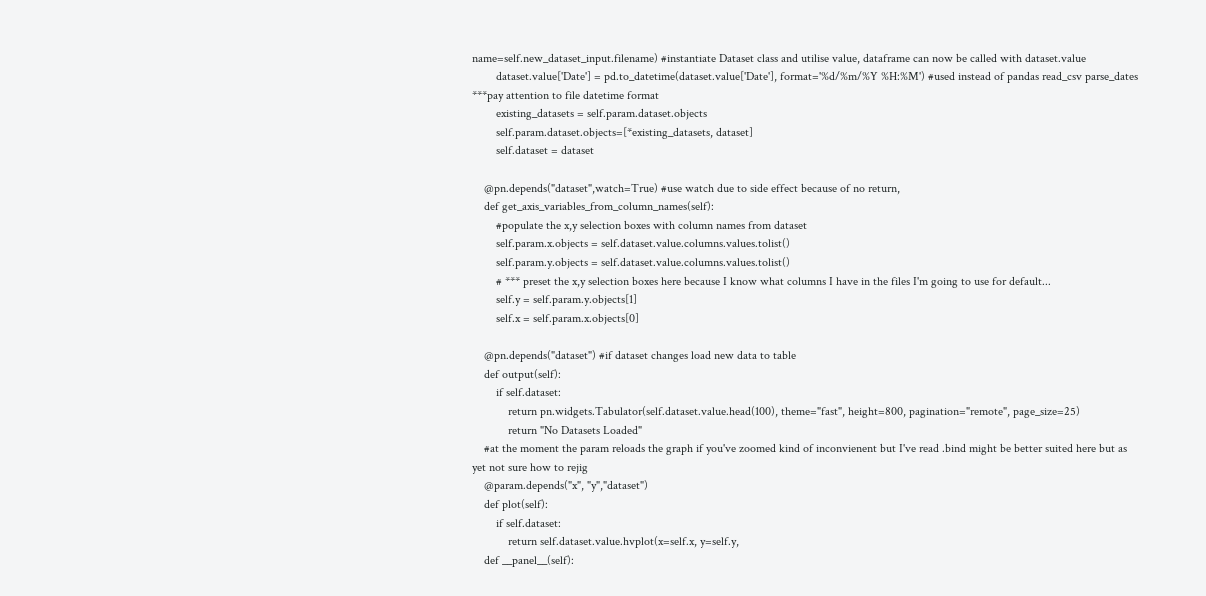name=self.new_dataset_input.filename) #instantiate Dataset class and utilise value, dataframe can now be called with dataset.value
        dataset.value['Date'] = pd.to_datetime(dataset.value['Date'], format='%d/%m/%Y %H:%M') #used instead of pandas read_csv parse_dates ***pay attention to file datetime format
        existing_datasets = self.param.dataset.objects
        self.param.dataset.objects=[*existing_datasets, dataset]
        self.dataset = dataset

    @pn.depends("dataset",watch=True) #use watch due to side effect because of no return,
    def get_axis_variables_from_column_names(self):
        #populate the x,y selection boxes with column names from dataset
        self.param.x.objects = self.dataset.value.columns.values.tolist()
        self.param.y.objects = self.dataset.value.columns.values.tolist()
        # *** preset the x,y selection boxes here because I know what columns I have in the files I'm going to use for default...
        self.y = self.param.y.objects[1]
        self.x = self.param.x.objects[0]

    @pn.depends("dataset") #if dataset changes load new data to table
    def output(self):
        if self.dataset:
            return pn.widgets.Tabulator(self.dataset.value.head(100), theme="fast", height=800, pagination="remote", page_size=25)
            return "No Datasets Loaded"
    #at the moment the param reloads the graph if you've zoomed kind of inconvienent but I've read .bind might be better suited here but as yet not sure how to rejig
    @param.depends("x", "y","dataset")
    def plot(self):
        if self.dataset:
            return self.dataset.value.hvplot(x=self.x, y=self.y,
    def __panel__(self):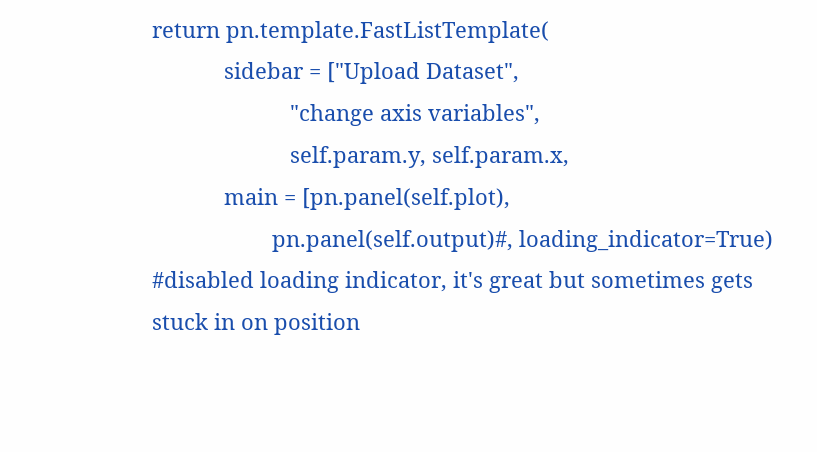return pn.template.FastListTemplate(
            sidebar = ["Upload Dataset",
                       "change axis variables",
                       self.param.y, self.param.x,
            main = [pn.panel(self.plot),
                    pn.panel(self.output)#, loading_indicator=True) #disabled loading indicator, it's great but sometimes gets stuck in on position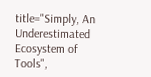title="Simply, An Underestimated Ecosystem of Tools",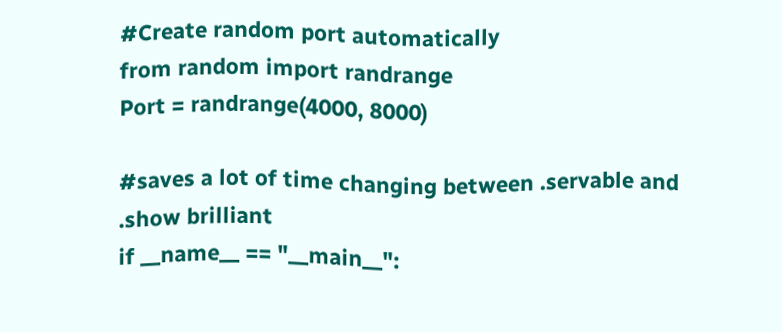#Create random port automatically
from random import randrange
Port = randrange(4000, 8000)

#saves a lot of time changing between .servable and .show brilliant
if __name__ == "__main__":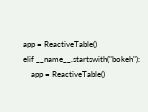app = ReactiveTable()
elif __name__.startswith("bokeh"):
    app = ReactiveTable()